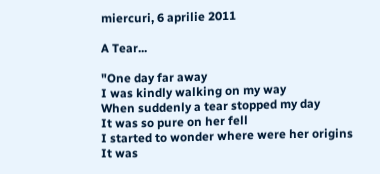miercuri, 6 aprilie 2011

A Tear...

"One day far away
I was kindly walking on my way
When suddenly a tear stopped my day
It was so pure on her fell
I started to wonder where were her origins
It was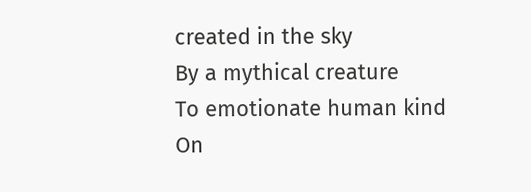created in the sky
By a mythical creature
To emotionate human kind
On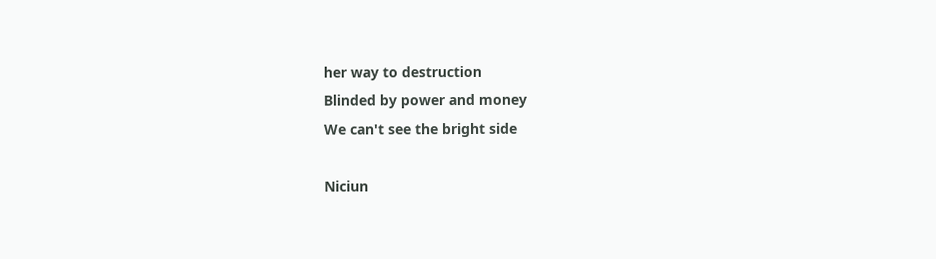her way to destruction
Blinded by power and money
We can't see the bright side

Niciun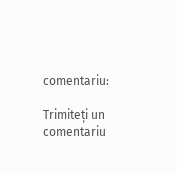comentariu:

Trimiteți un comentariu